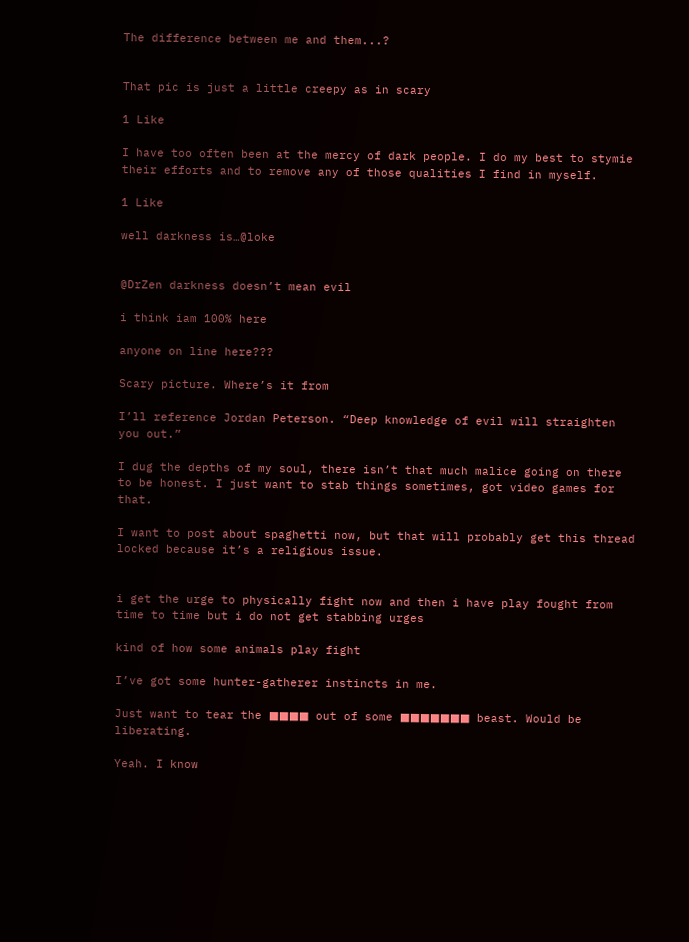The difference between me and them...?


That pic is just a little creepy as in scary

1 Like

I have too often been at the mercy of dark people. I do my best to stymie their efforts and to remove any of those qualities I find in myself.

1 Like

well darkness is…@loke


@DrZen darkness doesn’t mean evil

i think iam 100% here

anyone on line here???

Scary picture. Where’s it from

I’ll reference Jordan Peterson. “Deep knowledge of evil will straighten you out.”

I dug the depths of my soul, there isn’t that much malice going on there to be honest. I just want to stab things sometimes, got video games for that.

I want to post about spaghetti now, but that will probably get this thread locked because it’s a religious issue.


i get the urge to physically fight now and then i have play fought from time to time but i do not get stabbing urges

kind of how some animals play fight

I’ve got some hunter-gatherer instincts in me.

Just want to tear the ■■■■ out of some ■■■■■■■ beast. Would be liberating.

Yeah. I know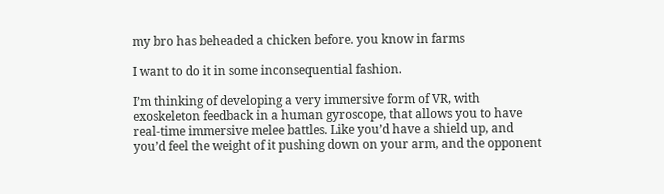my bro has beheaded a chicken before. you know in farms

I want to do it in some inconsequential fashion.

I’m thinking of developing a very immersive form of VR, with exoskeleton feedback in a human gyroscope, that allows you to have real-time immersive melee battles. Like you’d have a shield up, and you’d feel the weight of it pushing down on your arm, and the opponent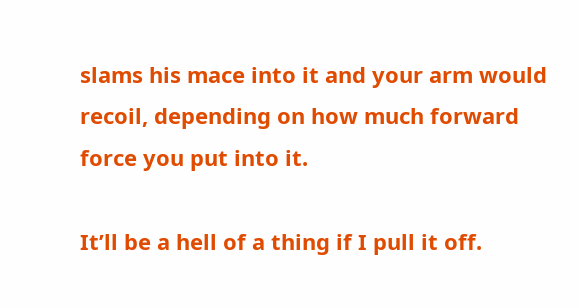slams his mace into it and your arm would recoil, depending on how much forward force you put into it.

It’ll be a hell of a thing if I pull it off.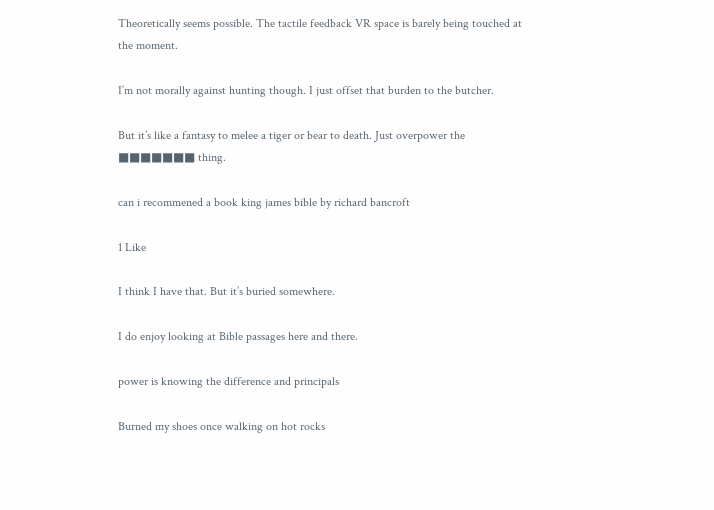Theoretically seems possible. The tactile feedback VR space is barely being touched at the moment.

I’m not morally against hunting though. I just offset that burden to the butcher.

But it’s like a fantasy to melee a tiger or bear to death. Just overpower the ■■■■■■■ thing.

can i recommened a book king james bible by richard bancroft

1 Like

I think I have that. But it’s buried somewhere.

I do enjoy looking at Bible passages here and there.

power is knowing the difference and principals

Burned my shoes once walking on hot rocks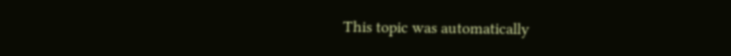This topic was automatically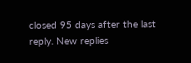closed 95 days after the last reply. New replies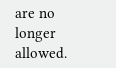are no longer allowed.